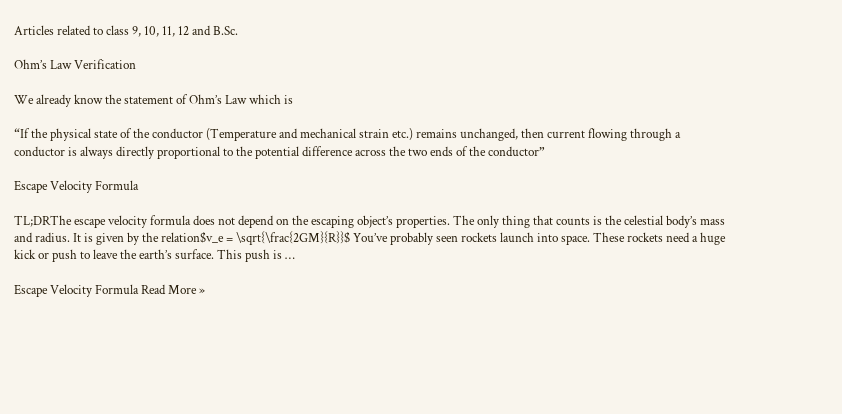Articles related to class 9, 10, 11, 12 and B.Sc.

Ohm’s Law Verification

We already know the statement of Ohm’s Law which is

“If the physical state of the conductor (Temperature and mechanical strain etc.) remains unchanged, then current flowing through a conductor is always directly proportional to the potential difference across the two ends of the conductor”

Escape Velocity Formula

TL;DRThe escape velocity formula does not depend on the escaping object’s properties. The only thing that counts is the celestial body’s mass and radius. It is given by the relation$v_e = \sqrt{\frac{2GM}{R}}$ You’ve probably seen rockets launch into space. These rockets need a huge kick or push to leave the earth’s surface. This push is …

Escape Velocity Formula Read More »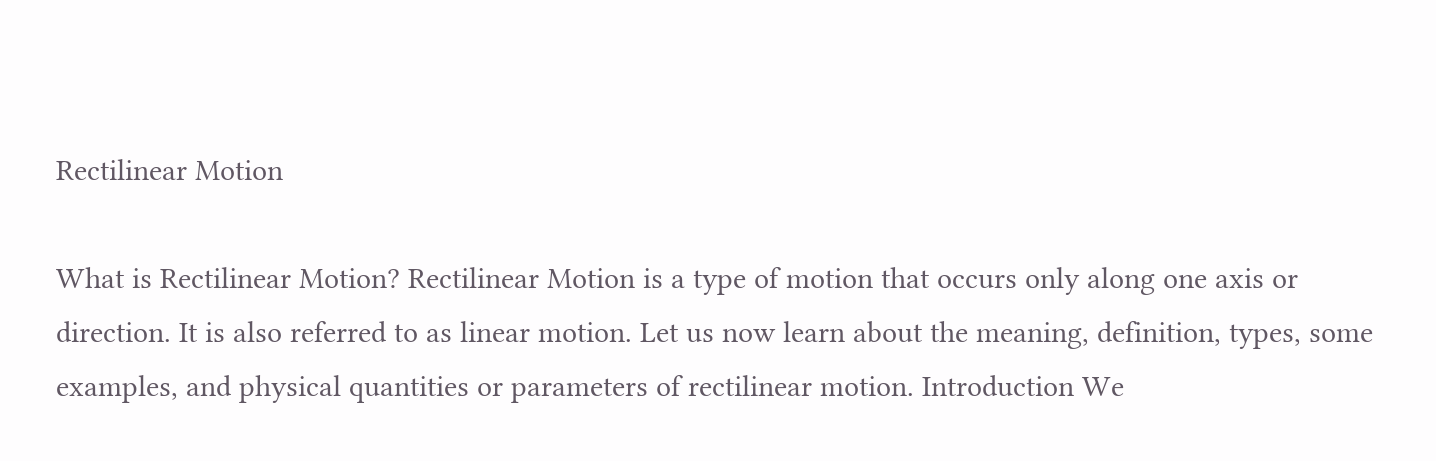Rectilinear Motion

What is Rectilinear Motion? Rectilinear Motion is a type of motion that occurs only along one axis or direction. It is also referred to as linear motion. Let us now learn about the meaning, definition, types, some examples, and physical quantities or parameters of rectilinear motion. Introduction We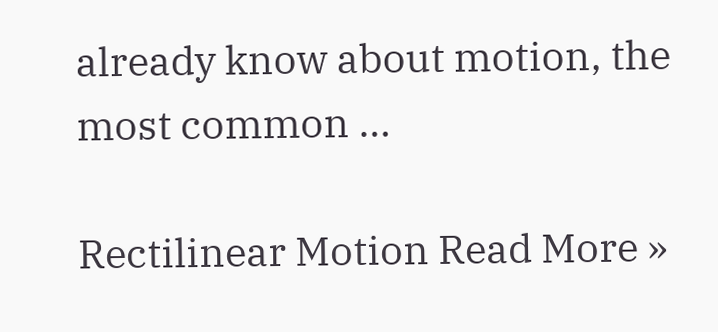already know about motion, the most common …

Rectilinear Motion Read More »